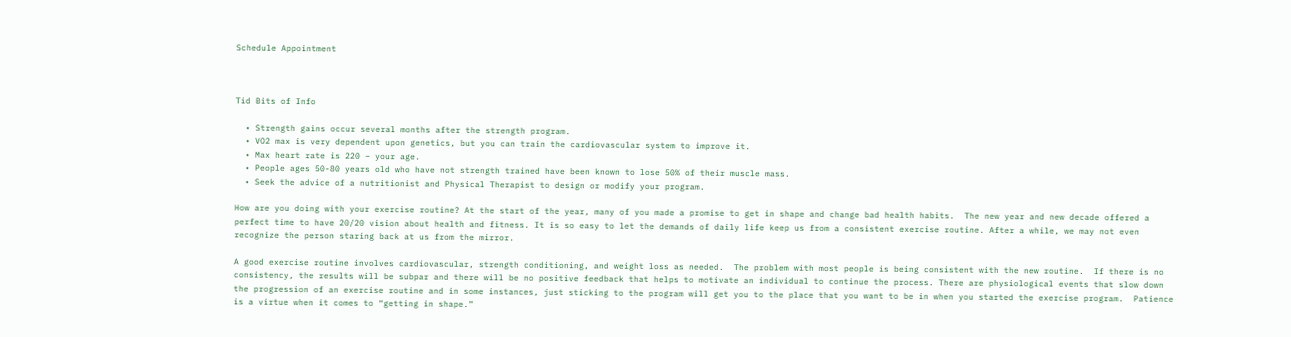Schedule Appointment



Tid Bits of Info

  • Strength gains occur several months after the strength program.
  • VO2 max is very dependent upon genetics, but you can train the cardiovascular system to improve it.
  • Max heart rate is 220 – your age.
  • People ages 50-80 years old who have not strength trained have been known to lose 50% of their muscle mass.
  • Seek the advice of a nutritionist and Physical Therapist to design or modify your program.

How are you doing with your exercise routine? At the start of the year, many of you made a promise to get in shape and change bad health habits.  The new year and new decade offered a perfect time to have 20/20 vision about health and fitness. It is so easy to let the demands of daily life keep us from a consistent exercise routine. After a while, we may not even recognize the person staring back at us from the mirror.

A good exercise routine involves cardiovascular, strength conditioning, and weight loss as needed.  The problem with most people is being consistent with the new routine.  If there is no consistency, the results will be subpar and there will be no positive feedback that helps to motivate an individual to continue the process. There are physiological events that slow down the progression of an exercise routine and in some instances, just sticking to the program will get you to the place that you want to be in when you started the exercise program.  Patience is a virtue when it comes to “getting in shape.”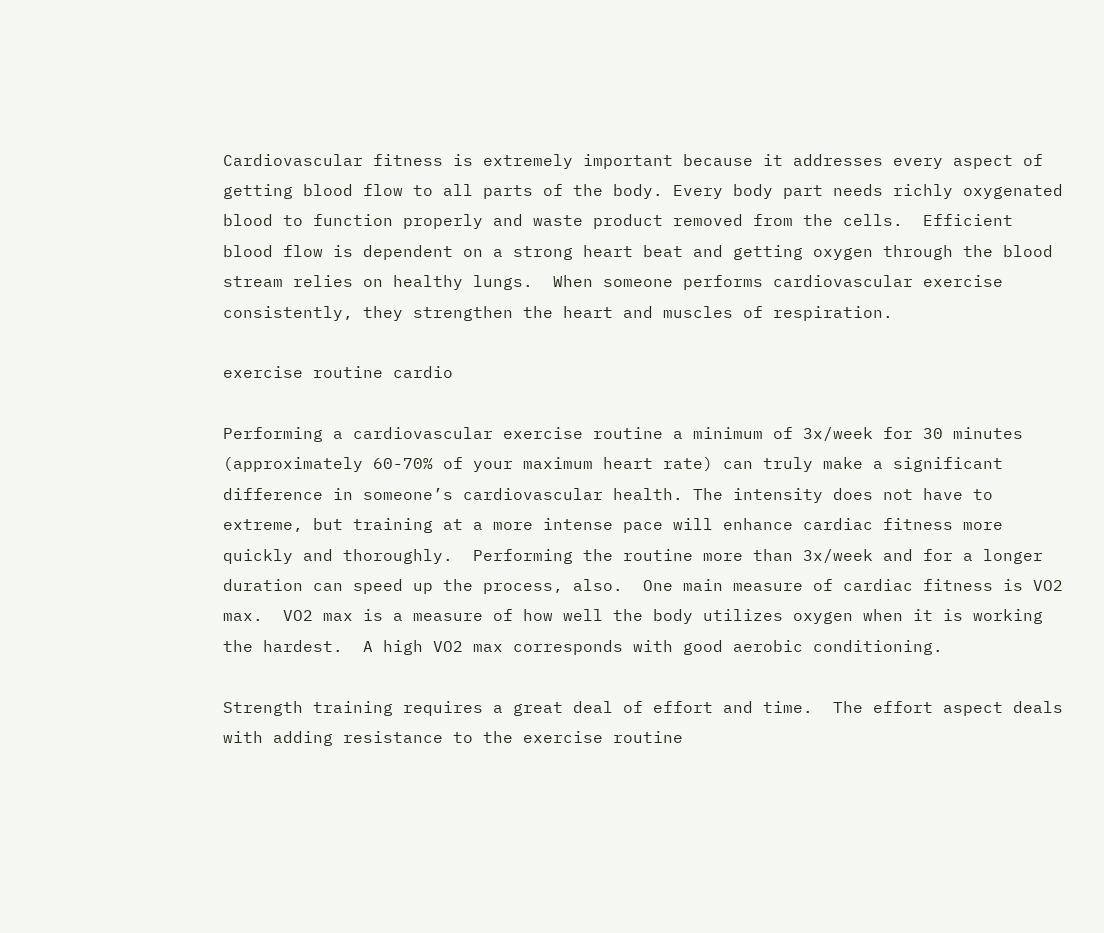Cardiovascular fitness is extremely important because it addresses every aspect of getting blood flow to all parts of the body. Every body part needs richly oxygenated blood to function properly and waste product removed from the cells.  Efficient blood flow is dependent on a strong heart beat and getting oxygen through the blood stream relies on healthy lungs.  When someone performs cardiovascular exercise consistently, they strengthen the heart and muscles of respiration.

exercise routine cardio

Performing a cardiovascular exercise routine a minimum of 3x/week for 30 minutes (approximately 60-70% of your maximum heart rate) can truly make a significant difference in someone’s cardiovascular health. The intensity does not have to extreme, but training at a more intense pace will enhance cardiac fitness more quickly and thoroughly.  Performing the routine more than 3x/week and for a longer duration can speed up the process, also.  One main measure of cardiac fitness is VO2 max.  VO2 max is a measure of how well the body utilizes oxygen when it is working the hardest.  A high VO2 max corresponds with good aerobic conditioning.

Strength training requires a great deal of effort and time.  The effort aspect deals with adding resistance to the exercise routine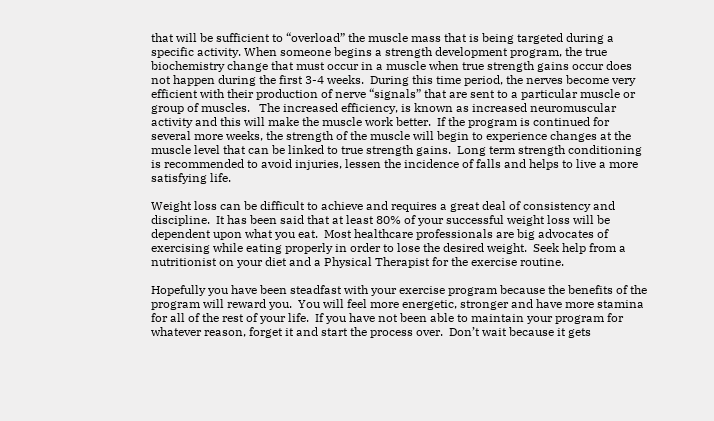that will be sufficient to “overload” the muscle mass that is being targeted during a specific activity. When someone begins a strength development program, the true biochemistry change that must occur in a muscle when true strength gains occur does not happen during the first 3-4 weeks.  During this time period, the nerves become very efficient with their production of nerve “signals” that are sent to a particular muscle or group of muscles.   The increased efficiency, is known as increased neuromuscular activity and this will make the muscle work better.  If the program is continued for several more weeks, the strength of the muscle will begin to experience changes at the muscle level that can be linked to true strength gains.  Long term strength conditioning is recommended to avoid injuries, lessen the incidence of falls and helps to live a more satisfying life.

Weight loss can be difficult to achieve and requires a great deal of consistency and discipline.  It has been said that at least 80% of your successful weight loss will be dependent upon what you eat.  Most healthcare professionals are big advocates of exercising while eating properly in order to lose the desired weight.  Seek help from a nutritionist on your diet and a Physical Therapist for the exercise routine.

Hopefully you have been steadfast with your exercise program because the benefits of the program will reward you.  You will feel more energetic, stronger and have more stamina for all of the rest of your life.  If you have not been able to maintain your program for whatever reason, forget it and start the process over.  Don’t wait because it gets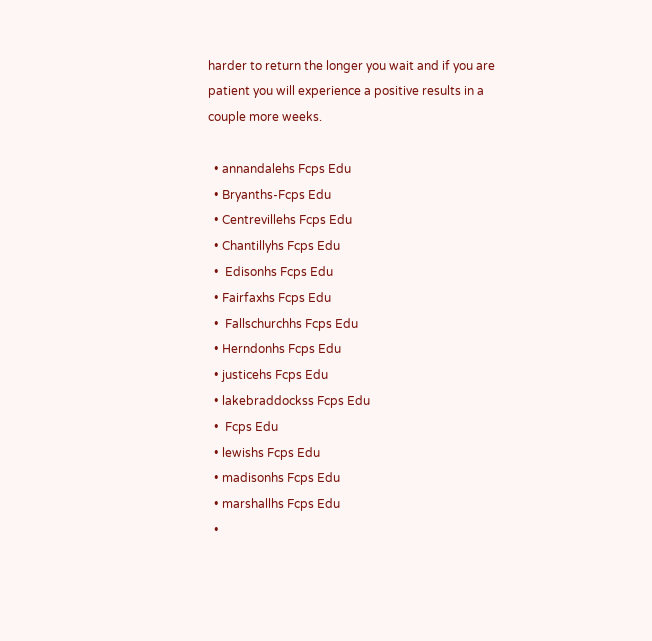harder to return the longer you wait and if you are patient you will experience a positive results in a couple more weeks.

  • annandalehs Fcps Edu
  • Bryanths-Fcps Edu
  • Centrevillehs Fcps Edu
  • Chantillyhs Fcps Edu
  •  Edisonhs Fcps Edu
  • Fairfaxhs Fcps Edu
  •  Fallschurchhs Fcps Edu
  • Herndonhs Fcps Edu
  • justicehs Fcps Edu
  • lakebraddockss Fcps Edu
  •  Fcps Edu
  • lewishs Fcps Edu
  • madisonhs Fcps Edu
  • marshallhs Fcps Edu
  •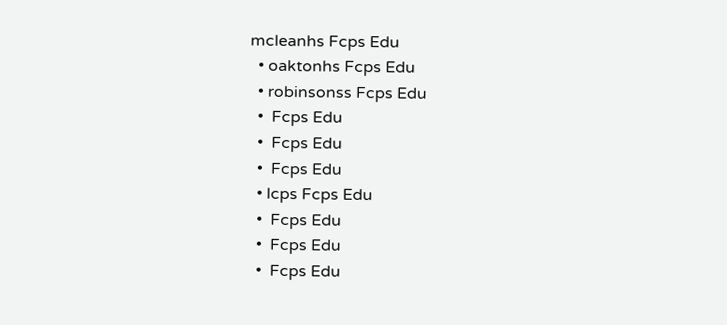mcleanhs Fcps Edu
  • oaktonhs Fcps Edu
  • robinsonss Fcps Edu
  •  Fcps Edu
  •  Fcps Edu
  •  Fcps Edu
  • lcps Fcps Edu
  •  Fcps Edu
  •  Fcps Edu
  •  Fcps Edu